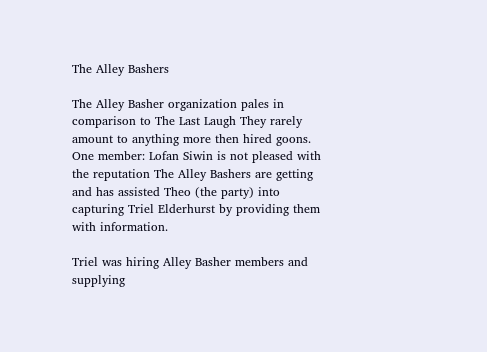The Alley Bashers

The Alley Basher organization pales in comparison to The Last Laugh They rarely amount to anything more then hired goons. One member: Lofan Siwin is not pleased with the reputation The Alley Bashers are getting and has assisted Theo (the party) into capturing Triel Elderhurst by providing them with information.

Triel was hiring Alley Basher members and supplying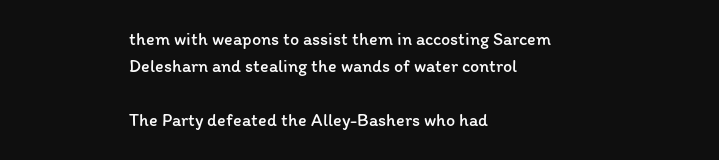them with weapons to assist them in accosting Sarcem Delesharn and stealing the wands of water control

The Party defeated the Alley-Bashers who had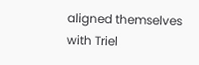aligned themselves with Triel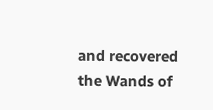and recovered the Wands of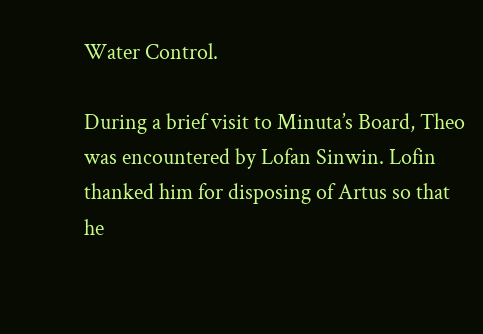Water Control.

During a brief visit to Minuta’s Board, Theo was encountered by Lofan Sinwin. Lofin thanked him for disposing of Artus so that he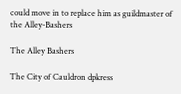could move in to replace him as guildmaster of the Alley-Bashers

The Alley Bashers

The City of Cauldron dpkress